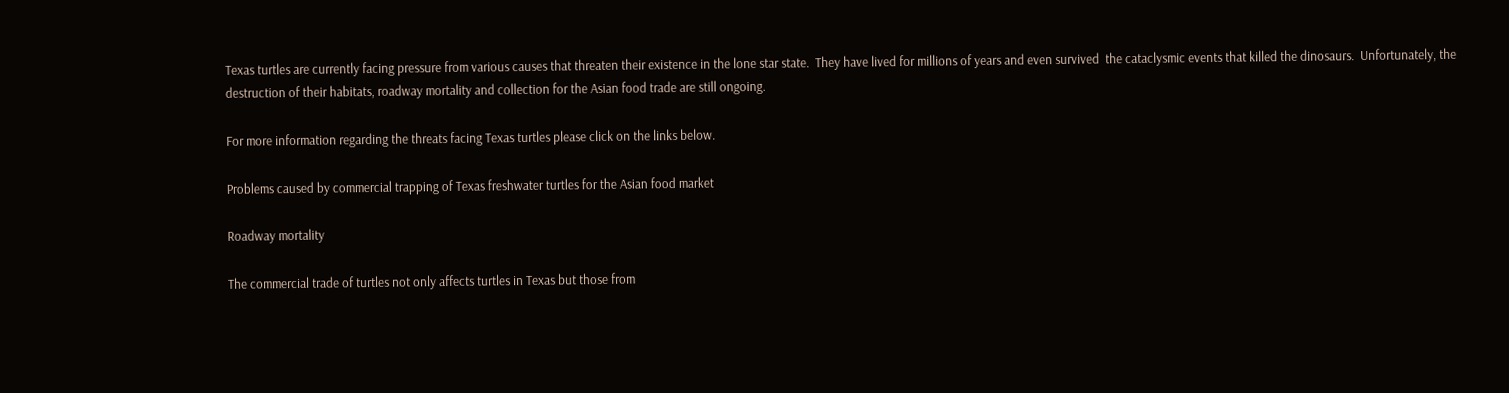Texas turtles are currently facing pressure from various causes that threaten their existence in the lone star state.  They have lived for millions of years and even survived  the cataclysmic events that killed the dinosaurs.  Unfortunately, the destruction of their habitats, roadway mortality and collection for the Asian food trade are still ongoing.

For more information regarding the threats facing Texas turtles please click on the links below.

Problems caused by commercial trapping of Texas freshwater turtles for the Asian food market

Roadway mortality

The commercial trade of turtles not only affects turtles in Texas but those from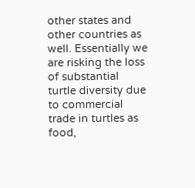other states and other countries as well. Essentially we are risking the loss of substantial turtle diversity due to commercial trade in turtles as food,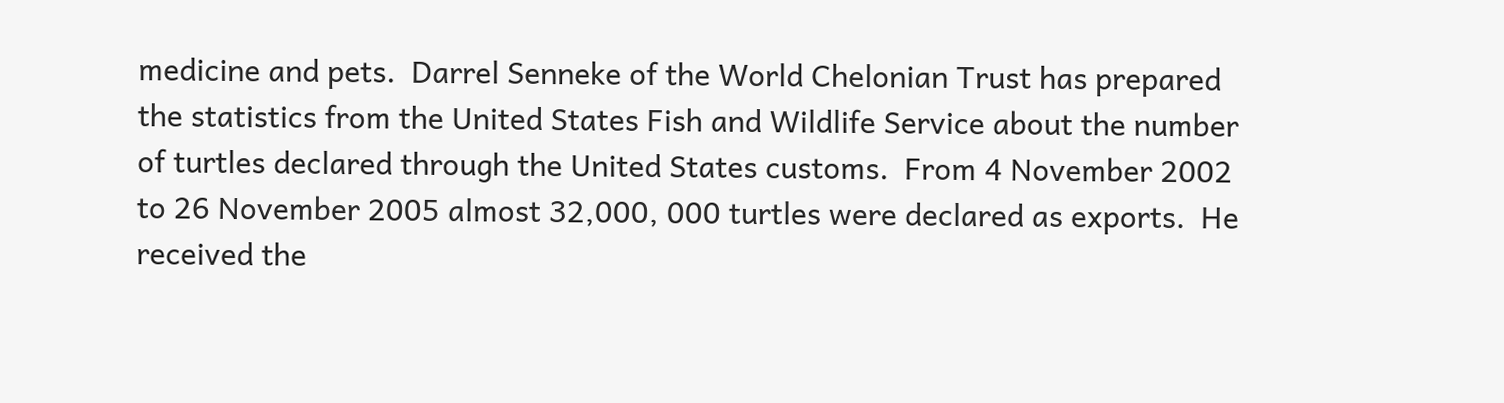medicine and pets.  Darrel Senneke of the World Chelonian Trust has prepared the statistics from the United States Fish and Wildlife Service about the number of turtles declared through the United States customs.  From 4 November 2002 to 26 November 2005 almost 32,000, 000 turtles were declared as exports.  He received the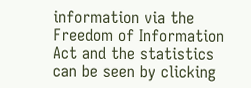information via the Freedom of Information Act and the statistics can be seen by clicking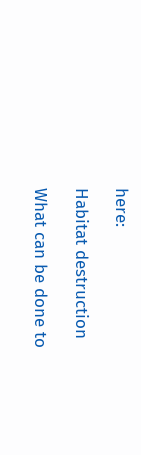here:

Habitat destruction

What can be done to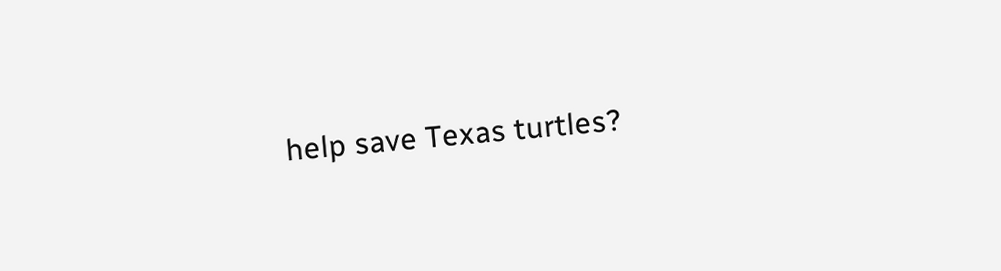help save Texas turtles?